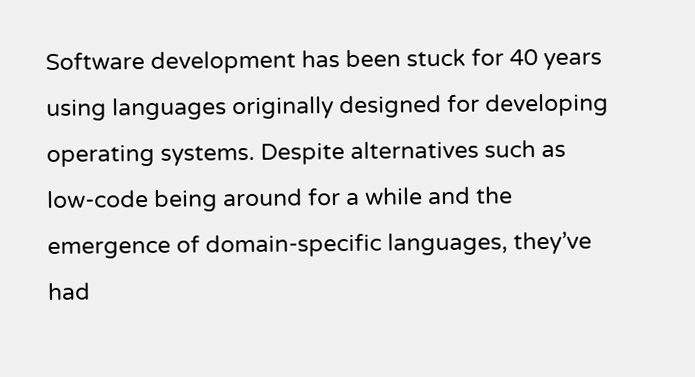Software development has been stuck for 40 years using languages originally designed for developing operating systems. Despite alternatives such as low-code being around for a while and the emergence of domain-specific languages, they’ve had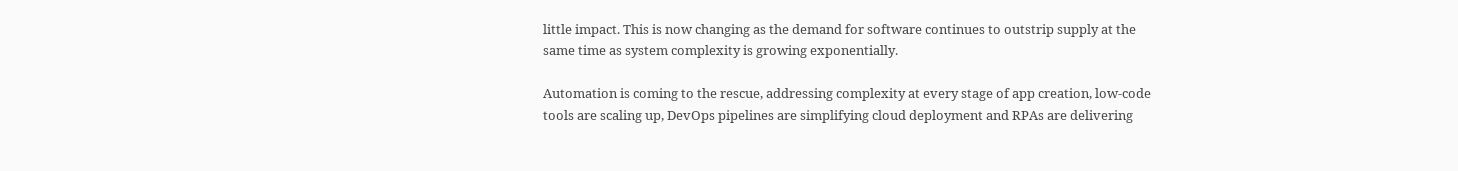little impact. This is now changing as the demand for software continues to outstrip supply at the same time as system complexity is growing exponentially.

Automation is coming to the rescue, addressing complexity at every stage of app creation, low-code tools are scaling up, DevOps pipelines are simplifying cloud deployment and RPAs are delivering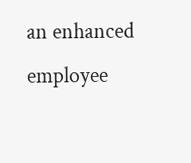an enhanced employee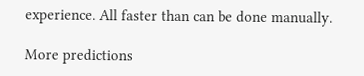experience. All faster than can be done manually.

More predictions